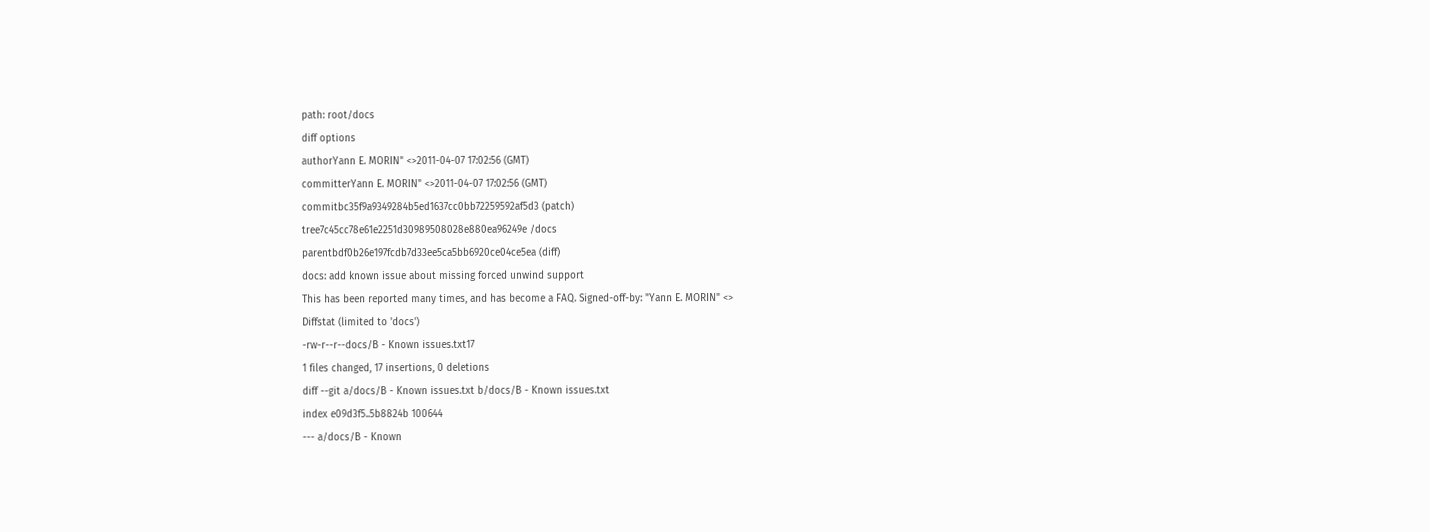path: root/docs
diff options
authorYann E. MORIN" <>2011-04-07 17:02:56 (GMT)
committerYann E. MORIN" <>2011-04-07 17:02:56 (GMT)
commitbc35f9a9349284b5ed1637cc0bb72259592af5d3 (patch)
tree7c45cc78e61e2251d30989508028e880ea96249e /docs
parentbdf0b26e197fcdb7d33ee5ca5bb6920ce04ce5ea (diff)
docs: add known issue about missing forced unwind support
This has been reported many times, and has become a FAQ. Signed-off-by: "Yann E. MORIN" <>
Diffstat (limited to 'docs')
-rw-r--r--docs/B - Known issues.txt17
1 files changed, 17 insertions, 0 deletions
diff --git a/docs/B - Known issues.txt b/docs/B - Known issues.txt
index e09d3f5..5b8824b 100644
--- a/docs/B - Known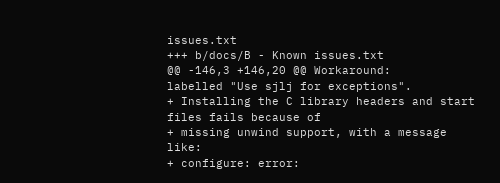issues.txt
+++ b/docs/B - Known issues.txt
@@ -146,3 +146,20 @@ Workaround:
labelled "Use sjlj for exceptions".
+ Installing the C library headers and start files fails because of
+ missing unwind support, with a message like:
+ configure: error: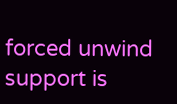forced unwind support is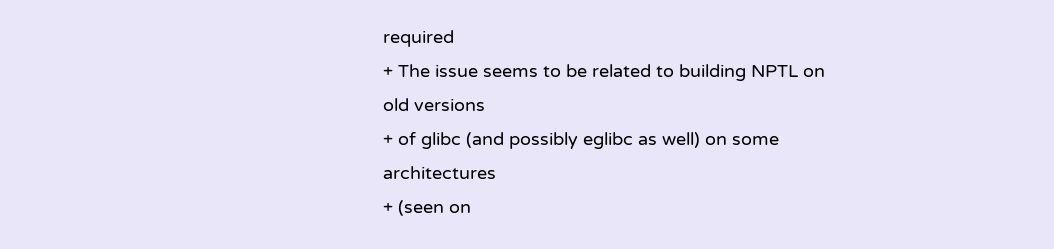required
+ The issue seems to be related to building NPTL on old versions
+ of glibc (and possibly eglibc as well) on some architectures
+ (seen on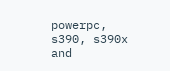powerpc, s390, s390x and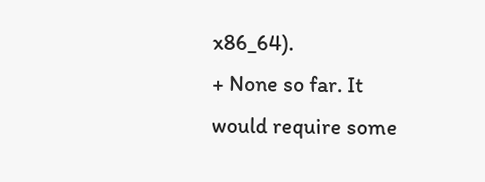x86_64).
+ None so far. It would require some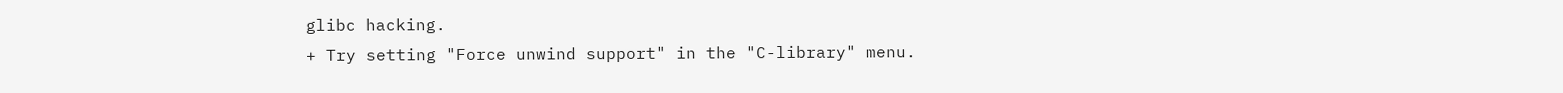glibc hacking.
+ Try setting "Force unwind support" in the "C-library" menu.